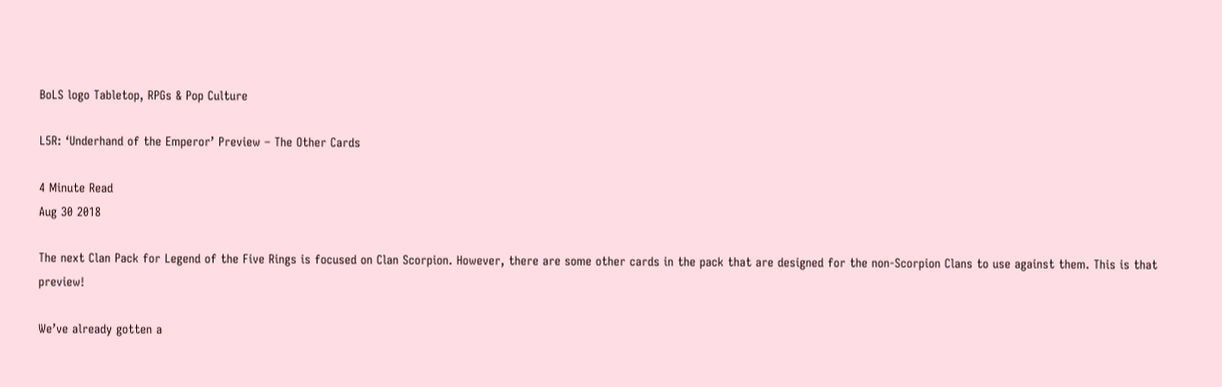BoLS logo Tabletop, RPGs & Pop Culture

L5R: ‘Underhand of the Emperor’ Preview – The Other Cards

4 Minute Read
Aug 30 2018

The next Clan Pack for Legend of the Five Rings is focused on Clan Scorpion. However, there are some other cards in the pack that are designed for the non-Scorpion Clans to use against them. This is that preview!

We’ve already gotten a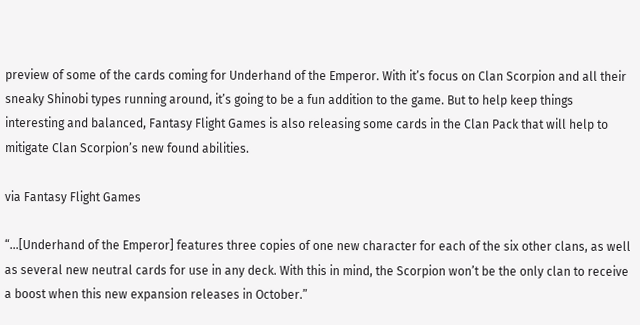preview of some of the cards coming for Underhand of the Emperor. With it’s focus on Clan Scorpion and all their sneaky Shinobi types running around, it’s going to be a fun addition to the game. But to help keep things interesting and balanced, Fantasy Flight Games is also releasing some cards in the Clan Pack that will help to mitigate Clan Scorpion’s new found abilities.

via Fantasy Flight Games

“…[Underhand of the Emperor] features three copies of one new character for each of the six other clans, as well as several new neutral cards for use in any deck. With this in mind, the Scorpion won’t be the only clan to receive a boost when this new expansion releases in October.”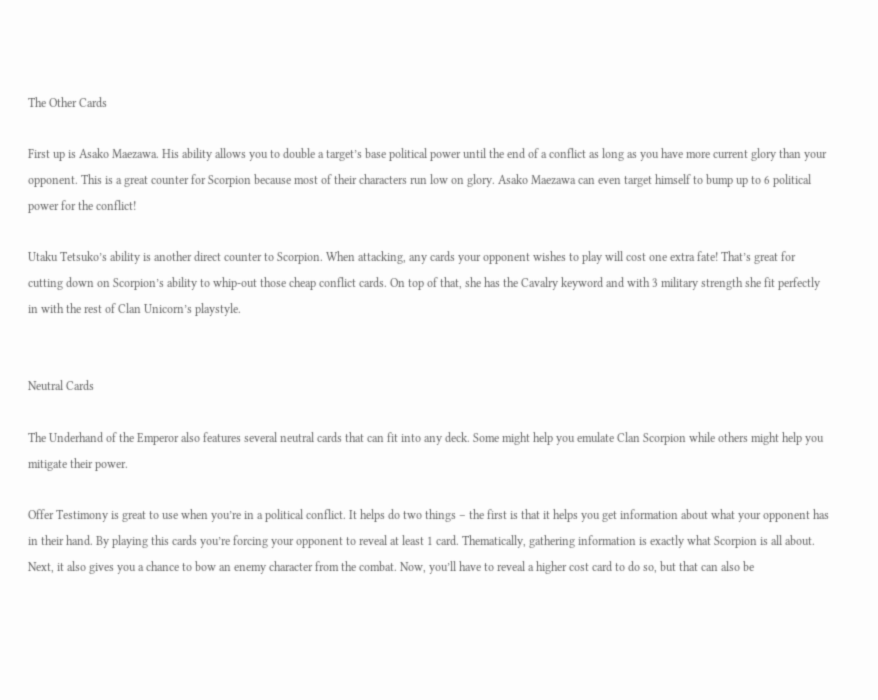The Other Cards

First up is Asako Maezawa. His ability allows you to double a target’s base political power until the end of a conflict as long as you have more current glory than your opponent. This is a great counter for Scorpion because most of their characters run low on glory. Asako Maezawa can even target himself to bump up to 6 political power for the conflict!

Utaku Tetsuko’s ability is another direct counter to Scorpion. When attacking, any cards your opponent wishes to play will cost one extra fate! That’s great for cutting down on Scorpion’s ability to whip-out those cheap conflict cards. On top of that, she has the Cavalry keyword and with 3 military strength she fit perfectly in with the rest of Clan Unicorn’s playstyle.


Neutral Cards

The Underhand of the Emperor also features several neutral cards that can fit into any deck. Some might help you emulate Clan Scorpion while others might help you mitigate their power.

Offer Testimony is great to use when you’re in a political conflict. It helps do two things – the first is that it helps you get information about what your opponent has in their hand. By playing this cards you’re forcing your opponent to reveal at least 1 card. Thematically, gathering information is exactly what Scorpion is all about. Next, it also gives you a chance to bow an enemy character from the combat. Now, you’ll have to reveal a higher cost card to do so, but that can also be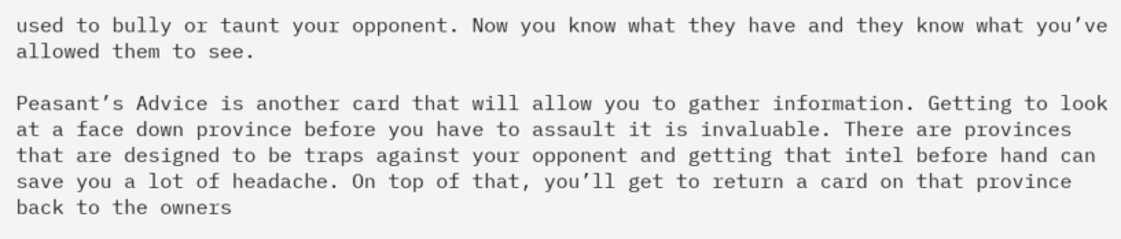used to bully or taunt your opponent. Now you know what they have and they know what you’ve allowed them to see.

Peasant’s Advice is another card that will allow you to gather information. Getting to look at a face down province before you have to assault it is invaluable. There are provinces that are designed to be traps against your opponent and getting that intel before hand can save you a lot of headache. On top of that, you’ll get to return a card on that province back to the owners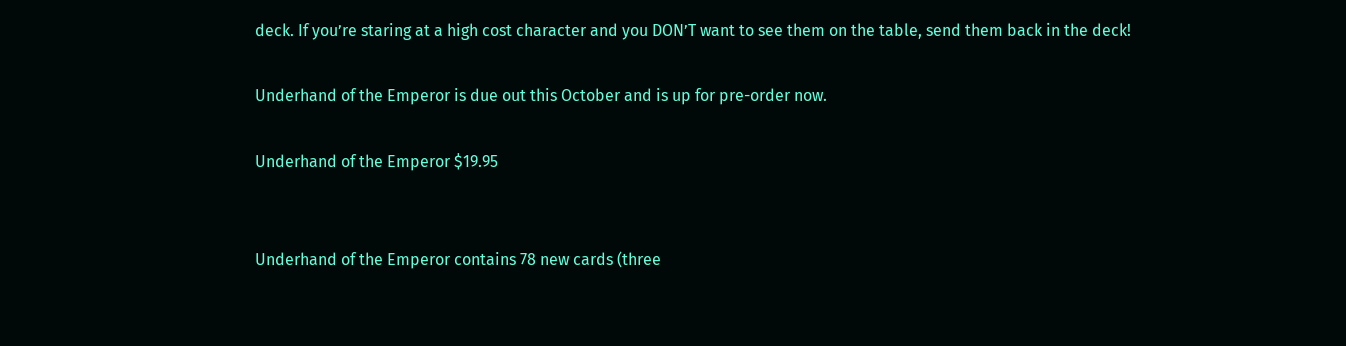deck. If you’re staring at a high cost character and you DON’T want to see them on the table, send them back in the deck!

Underhand of the Emperor is due out this October and is up for pre-order now.

Underhand of the Emperor $19.95


Underhand of the Emperor contains 78 new cards (three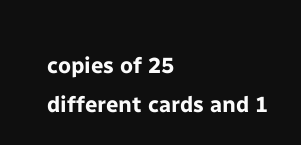copies of 25 different cards and 1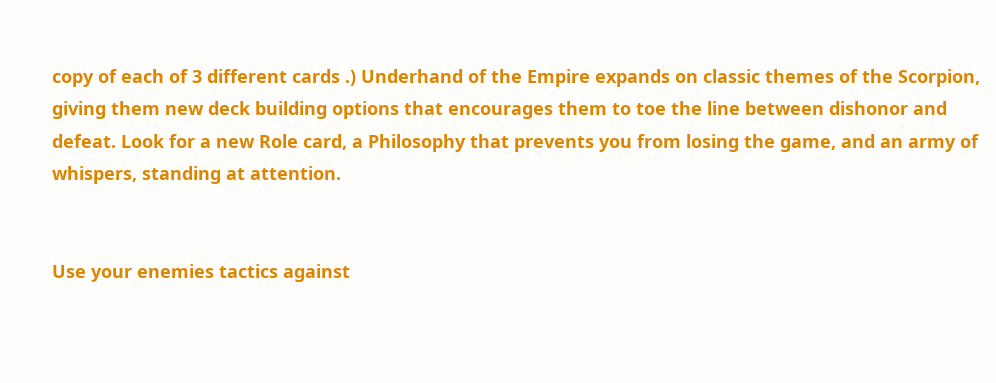copy of each of 3 different cards .) Underhand of the Empire expands on classic themes of the Scorpion, giving them new deck building options that encourages them to toe the line between dishonor and defeat. Look for a new Role card, a Philosophy that prevents you from losing the game, and an army of whispers, standing at attention.


Use your enemies tactics against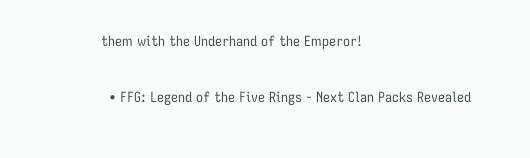them with the Underhand of the Emperor!

  • FFG: Legend of the Five Rings - Next Clan Packs Revealed